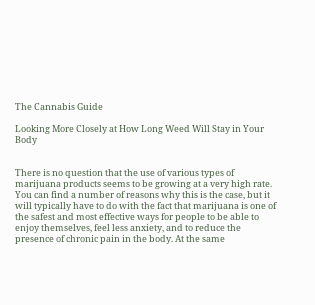The Cannabis Guide

Looking More Closely at How Long Weed Will Stay in Your Body


There is no question that the use of various types of marijuana products seems to be growing at a very high rate. You can find a number of reasons why this is the case, but it will typically have to do with the fact that marijuana is one of the safest and most effective ways for people to be able to enjoy themselves, feel less anxiety, and to reduce the presence of chronic pain in the body. At the same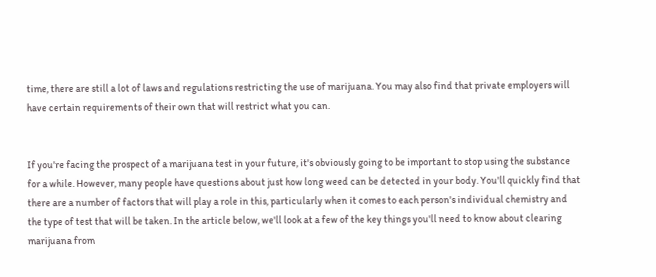time, there are still a lot of laws and regulations restricting the use of marijuana. You may also find that private employers will have certain requirements of their own that will restrict what you can.


If you're facing the prospect of a marijuana test in your future, it's obviously going to be important to stop using the substance for a while. However, many people have questions about just how long weed can be detected in your body. You'll quickly find that there are a number of factors that will play a role in this, particularly when it comes to each person's individual chemistry and the type of test that will be taken. In the article below, we'll look at a few of the key things you'll need to know about clearing marijuana from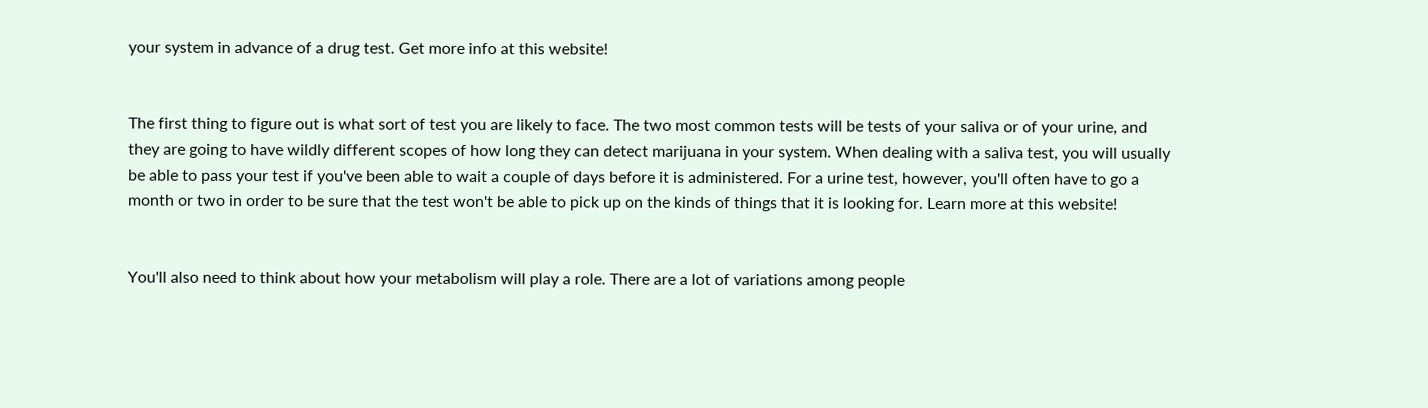your system in advance of a drug test. Get more info at this website!


The first thing to figure out is what sort of test you are likely to face. The two most common tests will be tests of your saliva or of your urine, and they are going to have wildly different scopes of how long they can detect marijuana in your system. When dealing with a saliva test, you will usually be able to pass your test if you've been able to wait a couple of days before it is administered. For a urine test, however, you'll often have to go a month or two in order to be sure that the test won't be able to pick up on the kinds of things that it is looking for. Learn more at this website!


You'll also need to think about how your metabolism will play a role. There are a lot of variations among people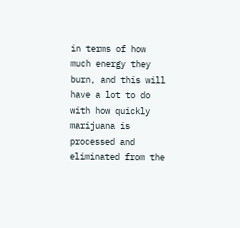in terms of how much energy they burn, and this will have a lot to do with how quickly marijuana is processed and eliminated from the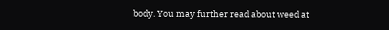body. You may further read about weed at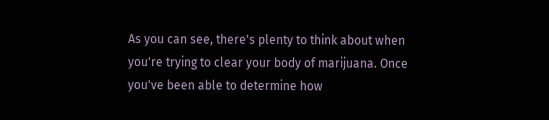As you can see, there's plenty to think about when you're trying to clear your body of marijuana. Once you've been able to determine how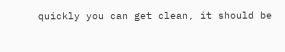quickly you can get clean, it should be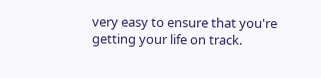very easy to ensure that you're getting your life on track.